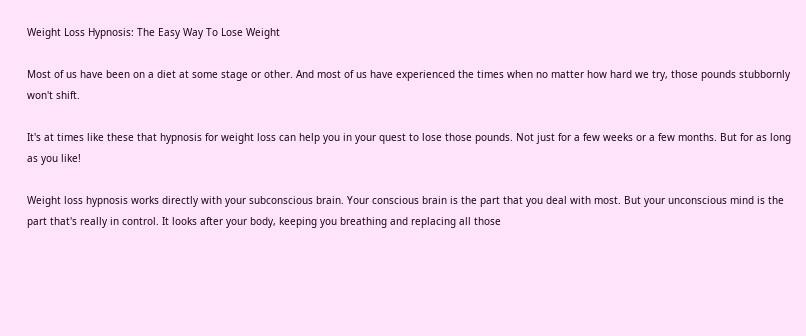Weight Loss Hypnosis: The Easy Way To Lose Weight

Most of us have been on a diet at some stage or other. And most of us have experienced the times when no matter how hard we try, those pounds stubbornly won't shift.

It's at times like these that hypnosis for weight loss can help you in your quest to lose those pounds. Not just for a few weeks or a few months. But for as long as you like!

Weight loss hypnosis works directly with your subconscious brain. Your conscious brain is the part that you deal with most. But your unconscious mind is the part that's really in control. It looks after your body, keeping you breathing and replacing all those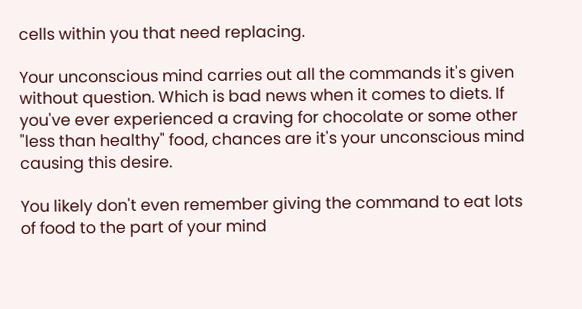cells within you that need replacing.

Your unconscious mind carries out all the commands it's given without question. Which is bad news when it comes to diets. If you've ever experienced a craving for chocolate or some other "less than healthy" food, chances are it's your unconscious mind causing this desire.

You likely don't even remember giving the command to eat lots of food to the part of your mind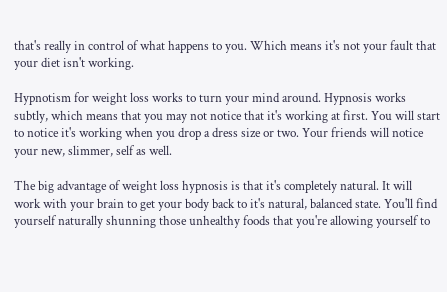that's really in control of what happens to you. Which means it's not your fault that your diet isn't working.

Hypnotism for weight loss works to turn your mind around. Hypnosis works subtly, which means that you may not notice that it's working at first. You will start to notice it's working when you drop a dress size or two. Your friends will notice your new, slimmer, self as well.

The big advantage of weight loss hypnosis is that it's completely natural. It will work with your brain to get your body back to it's natural, balanced state. You'll find yourself naturally shunning those unhealthy foods that you're allowing yourself to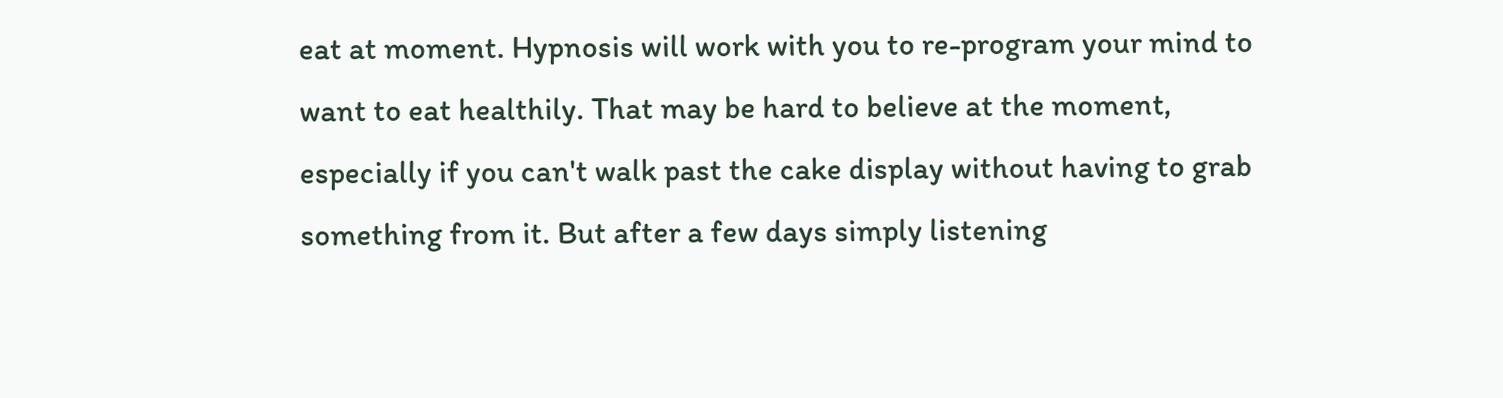eat at moment. Hypnosis will work with you to re-program your mind to want to eat healthily. That may be hard to believe at the moment, especially if you can't walk past the cake display without having to grab something from it. But after a few days simply listening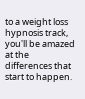to a weight loss hypnosis track, you'll be amazed at the differences that start to happen.